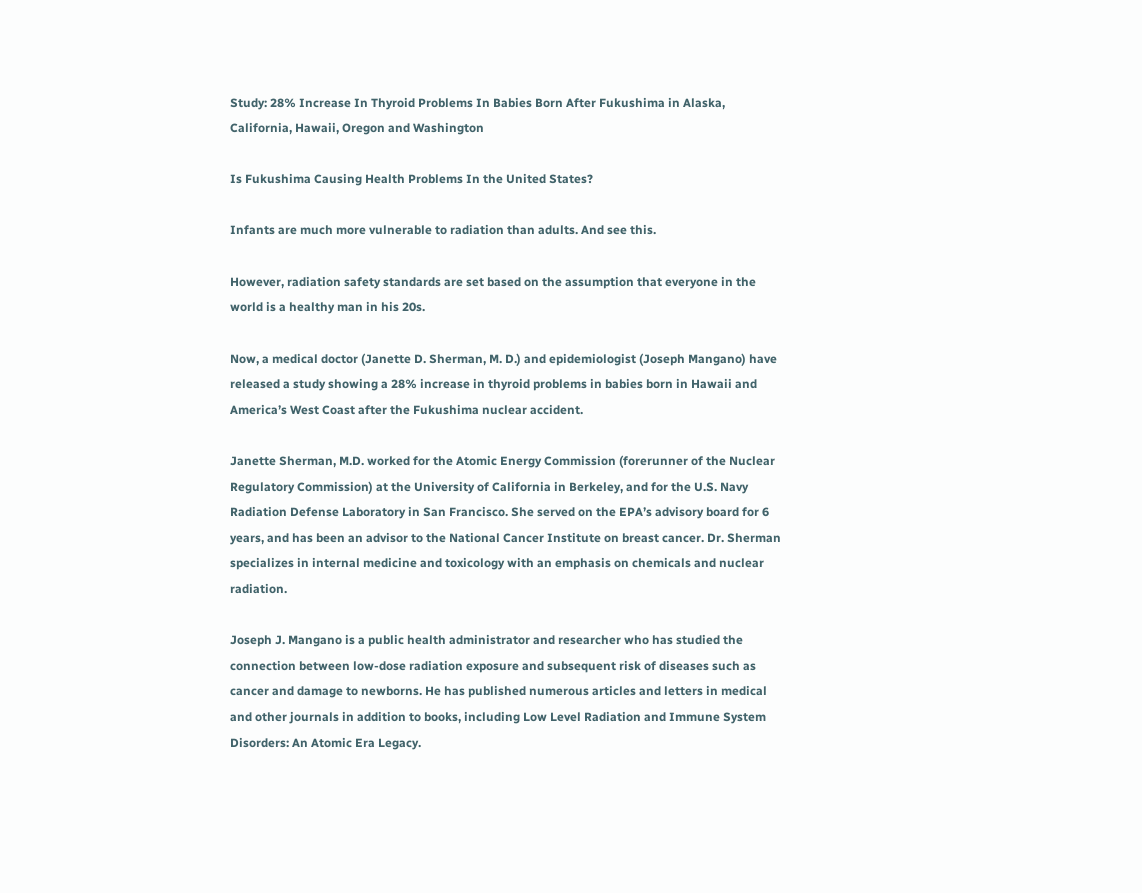Study: 28% Increase In Thyroid Problems In Babies Born After Fukushima in Alaska, California, Hawaii, Oregon and Washington

Is Fukushima Causing Health Problems In the United States?

Infants are much more vulnerable to radiation than adults. And see this.

However, radiation safety standards are set based on the assumption that everyone in the world is a healthy man in his 20s.

Now, a medical doctor (Janette D. Sherman, M. D.) and epidemiologist (Joseph Mangano) have released a study showing a 28% increase in thyroid problems in babies born in Hawaii and America’s West Coast after the Fukushima nuclear accident.

Janette Sherman, M.D. worked for the Atomic Energy Commission (forerunner of the Nuclear Regulatory Commission) at the University of California in Berkeley, and for the U.S. Navy Radiation Defense Laboratory in San Francisco. She served on the EPA’s advisory board for 6 years, and has been an advisor to the National Cancer Institute on breast cancer. Dr. Sherman specializes in internal medicine and toxicology with an emphasis on chemicals and nuclear radiation.

Joseph J. Mangano is a public health administrator and researcher who has studied the connection between low-dose radiation exposure and subsequent risk of diseases such as cancer and damage to newborns. He has published numerous articles and letters in medical and other journals in addition to books, including Low Level Radiation and Immune System Disorders: An Atomic Era Legacy.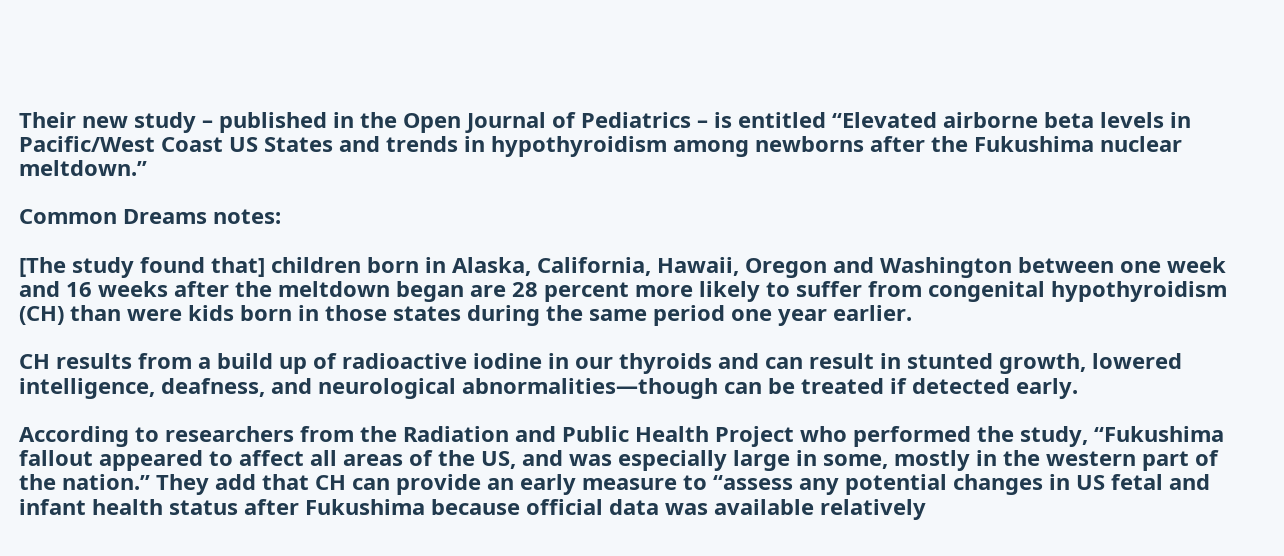Their new study – published in the Open Journal of Pediatrics – is entitled “Elevated airborne beta levels in Pacific/West Coast US States and trends in hypothyroidism among newborns after the Fukushima nuclear meltdown.”

Common Dreams notes:

[The study found that] children born in Alaska, California, Hawaii, Oregon and Washington between one week and 16 weeks after the meltdown began are 28 percent more likely to suffer from congenital hypothyroidism (CH) than were kids born in those states during the same period one year earlier.

CH results from a build up of radioactive iodine in our thyroids and can result in stunted growth, lowered intelligence, deafness, and neurological abnormalities—though can be treated if detected early.

According to researchers from the Radiation and Public Health Project who performed the study, “Fukushima fallout appeared to affect all areas of the US, and was especially large in some, mostly in the western part of the nation.” They add that CH can provide an early measure to “assess any potential changes in US fetal and infant health status after Fukushima because official data was available relatively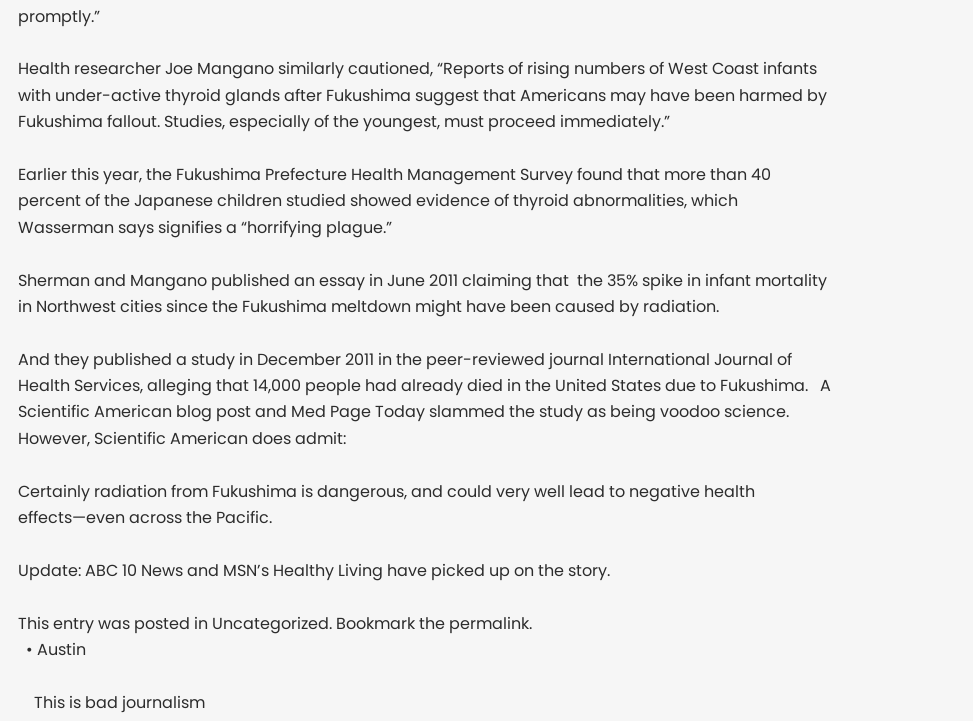promptly.”

Health researcher Joe Mangano similarly cautioned, “Reports of rising numbers of West Coast infants with under-active thyroid glands after Fukushima suggest that Americans may have been harmed by Fukushima fallout. Studies, especially of the youngest, must proceed immediately.”

Earlier this year, the Fukushima Prefecture Health Management Survey found that more than 40 percent of the Japanese children studied showed evidence of thyroid abnormalities, which Wasserman says signifies a “horrifying plague.”

Sherman and Mangano published an essay in June 2011 claiming that  the 35% spike in infant mortality in Northwest cities since the Fukushima meltdown might have been caused by radiation.

And they published a study in December 2011 in the peer-reviewed journal International Journal of Health Services, alleging that 14,000 people had already died in the United States due to Fukushima.   A Scientific American blog post and Med Page Today slammed the study as being voodoo science. However, Scientific American does admit:

Certainly radiation from Fukushima is dangerous, and could very well lead to negative health effects—even across the Pacific.

Update: ABC 10 News and MSN’s Healthy Living have picked up on the story.

This entry was posted in Uncategorized. Bookmark the permalink.
  • Austin

    This is bad journalism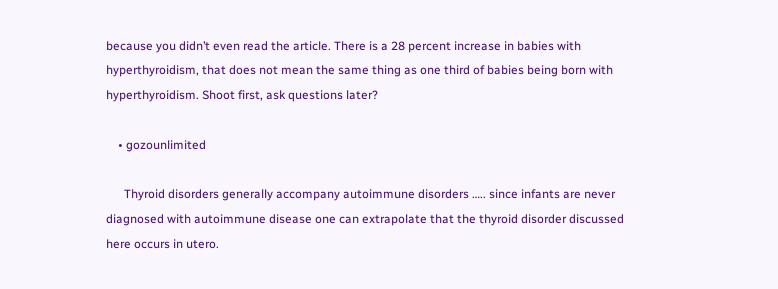because you didn’t even read the article. There is a 28 percent increase in babies with hyperthyroidism, that does not mean the same thing as one third of babies being born with hyperthyroidism. Shoot first, ask questions later?

    • gozounlimited

      Thyroid disorders generally accompany autoimmune disorders ….. since infants are never diagnosed with autoimmune disease one can extrapolate that the thyroid disorder discussed here occurs in utero.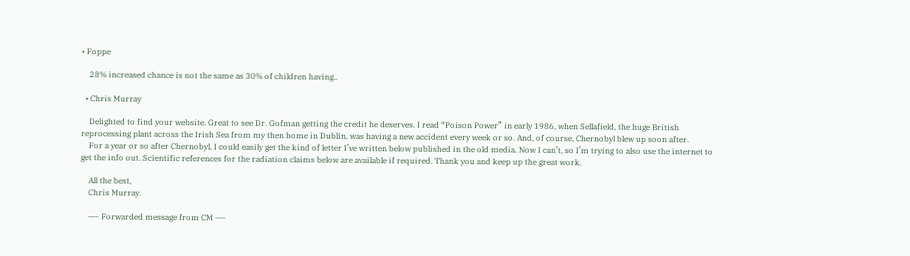• Foppe

    28% increased chance is not the same as 30% of children having..

  • Chris Murray

    Delighted to find your website. Great to see Dr. Gofman getting the credit he deserves. I read “Poison Power” in early 1986, when Sellafield, the huge British reprocessing plant across the Irish Sea from my then home in Dublin, was having a new accident every week or so. And, of course, Chernobyl blew up soon after.
    For a year or so after Chernobyl, I could easily get the kind of letter I’ve written below published in the old media. Now I can’t, so I’m trying to also use the internet to get the info out. Scientific references for the radiation claims below are available if required. Thank you and keep up the great work.

    All the best,
    Chris Murray.

    —– Forwarded message from CM —–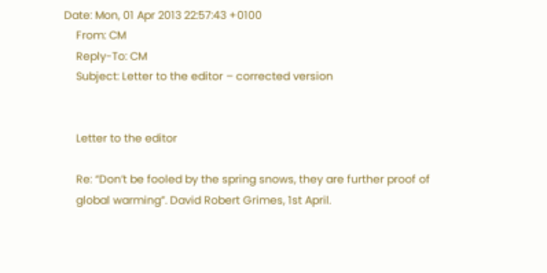Date: Mon, 01 Apr 2013 22:57:43 +0100
    From: CM
    Reply-To: CM
    Subject: Letter to the editor – corrected version


    Letter to the editor

    Re: “Don’t be fooled by the spring snows, they are further proof of
    global warming”. David Robert Grimes, 1st April.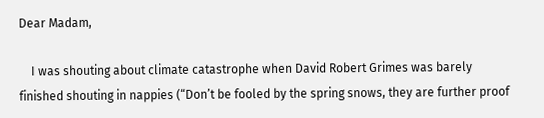Dear Madam,

    I was shouting about climate catastrophe when David Robert Grimes was barely finished shouting in nappies (“Don’t be fooled by the spring snows, they are further proof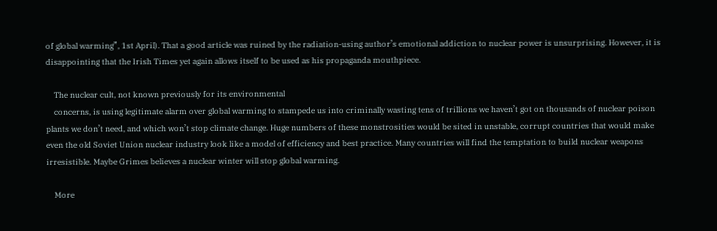of global warming”, 1st April). That a good article was ruined by the radiation-using author’s emotional addiction to nuclear power is unsurprising. However, it is disappointing that the Irish Times yet again allows itself to be used as his propaganda mouthpiece.

    The nuclear cult, not known previously for its environmental
    concerns, is using legitimate alarm over global warming to stampede us into criminally wasting tens of trillions we haven’t got on thousands of nuclear poison plants we don’t need, and which won’t stop climate change. Huge numbers of these monstrosities would be sited in unstable, corrupt countries that would make even the old Soviet Union nuclear industry look like a model of efficiency and best practice. Many countries will find the temptation to build nuclear weapons irresistible. Maybe Grimes believes a nuclear winter will stop global warming.

    More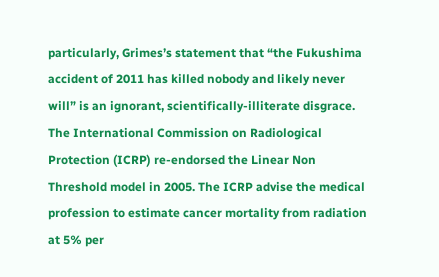particularly, Grimes’s statement that “the Fukushima accident of 2011 has killed nobody and likely never will” is an ignorant, scientifically-illiterate disgrace. The International Commission on Radiological Protection (ICRP) re-endorsed the Linear Non Threshold model in 2005. The ICRP advise the medical profession to estimate cancer mortality from radiation at 5% per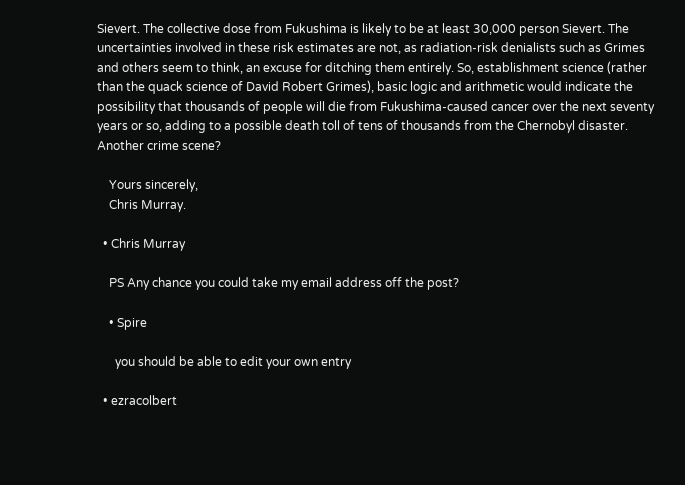Sievert. The collective dose from Fukushima is likely to be at least 30,000 person Sievert. The uncertainties involved in these risk estimates are not, as radiation-risk denialists such as Grimes and others seem to think, an excuse for ditching them entirely. So, establishment science (rather than the quack science of David Robert Grimes), basic logic and arithmetic would indicate the possibility that thousands of people will die from Fukushima-caused cancer over the next seventy years or so, adding to a possible death toll of tens of thousands from the Chernobyl disaster. Another crime scene?

    Yours sincerely,
    Chris Murray.

  • Chris Murray

    PS Any chance you could take my email address off the post?

    • Spire

      you should be able to edit your own entry

  • ezracolbert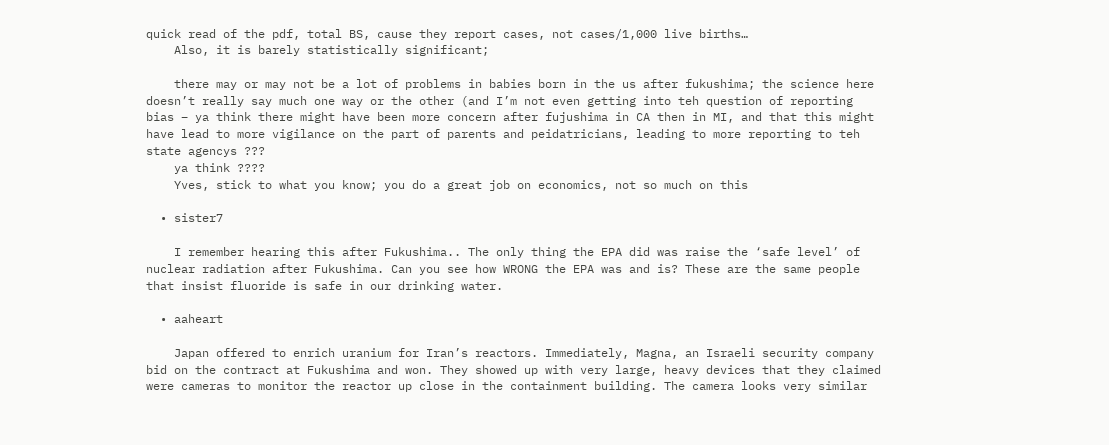quick read of the pdf, total BS, cause they report cases, not cases/1,000 live births…
    Also, it is barely statistically significant;

    there may or may not be a lot of problems in babies born in the us after fukushima; the science here doesn’t really say much one way or the other (and I’m not even getting into teh question of reporting bias – ya think there might have been more concern after fujushima in CA then in MI, and that this might have lead to more vigilance on the part of parents and peidatricians, leading to more reporting to teh state agencys ???
    ya think ????
    Yves, stick to what you know; you do a great job on economics, not so much on this

  • sister7

    I remember hearing this after Fukushima.. The only thing the EPA did was raise the ‘safe level’ of nuclear radiation after Fukushima. Can you see how WRONG the EPA was and is? These are the same people that insist fluoride is safe in our drinking water.

  • aaheart

    Japan offered to enrich uranium for Iran’s reactors. Immediately, Magna, an Israeli security company bid on the contract at Fukushima and won. They showed up with very large, heavy devices that they claimed were cameras to monitor the reactor up close in the containment building. The camera looks very similar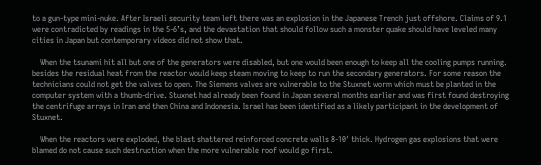to a gun-type mini-nuke. After Israeli security team left there was an explosion in the Japanese Trench just offshore. Claims of 9.1 were contradicted by readings in the 5-6’s, and the devastation that should follow such a monster quake should have leveled many cities in Japan but contemporary videos did not show that.

    When the tsunami hit all but one of the generators were disabled, but one would been enough to keep all the cooling pumps running. besides the residual heat from the reactor would keep steam moving to keep to run the secondary generators. For some reason the technicians could not get the valves to open. The Siemens valves are vulnerable to the Stuxnet worm which must be planted in the computer system with a thumb-drive. Stuxnet had already been found in Japan several months earlier and was first found destroying the centrifuge arrays in Iran and then China and Indonesia. Israel has been identified as a likely participant in the development of Stuxnet.

    When the reactors were exploded, the blast shattered reinforced concrete walls 8-10′ thick. Hydrogen gas explosions that were blamed do not cause such destruction when the more vulnerable roof would go first.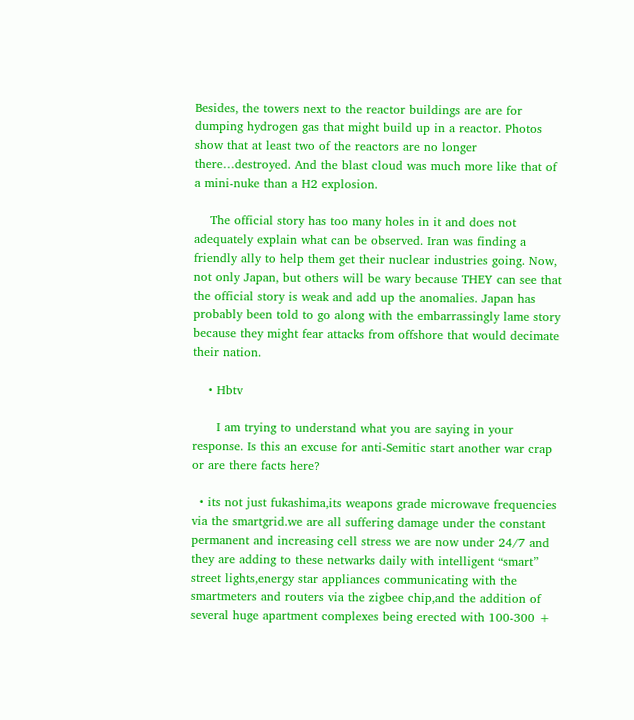Besides, the towers next to the reactor buildings are are for dumping hydrogen gas that might build up in a reactor. Photos show that at least two of the reactors are no longer there…destroyed. And the blast cloud was much more like that of a mini-nuke than a H2 explosion.

    The official story has too many holes in it and does not adequately explain what can be observed. Iran was finding a friendly ally to help them get their nuclear industries going. Now, not only Japan, but others will be wary because THEY can see that the official story is weak and add up the anomalies. Japan has probably been told to go along with the embarrassingly lame story because they might fear attacks from offshore that would decimate their nation.

    • Hbtv

      I am trying to understand what you are saying in your response. Is this an excuse for anti-Semitic start another war crap or are there facts here?

  • its not just fukashima,its weapons grade microwave frequencies via the smartgrid.we are all suffering damage under the constant permanent and increasing cell stress we are now under 24/7 and they are adding to these netwarks daily with intelligent “smart” street lights,energy star appliances communicating with the smartmeters and routers via the zigbee chip,and the addition of several huge apartment complexes being erected with 100-300 +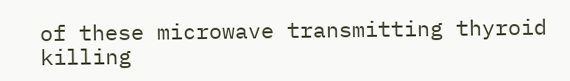of these microwave transmitting thyroid killing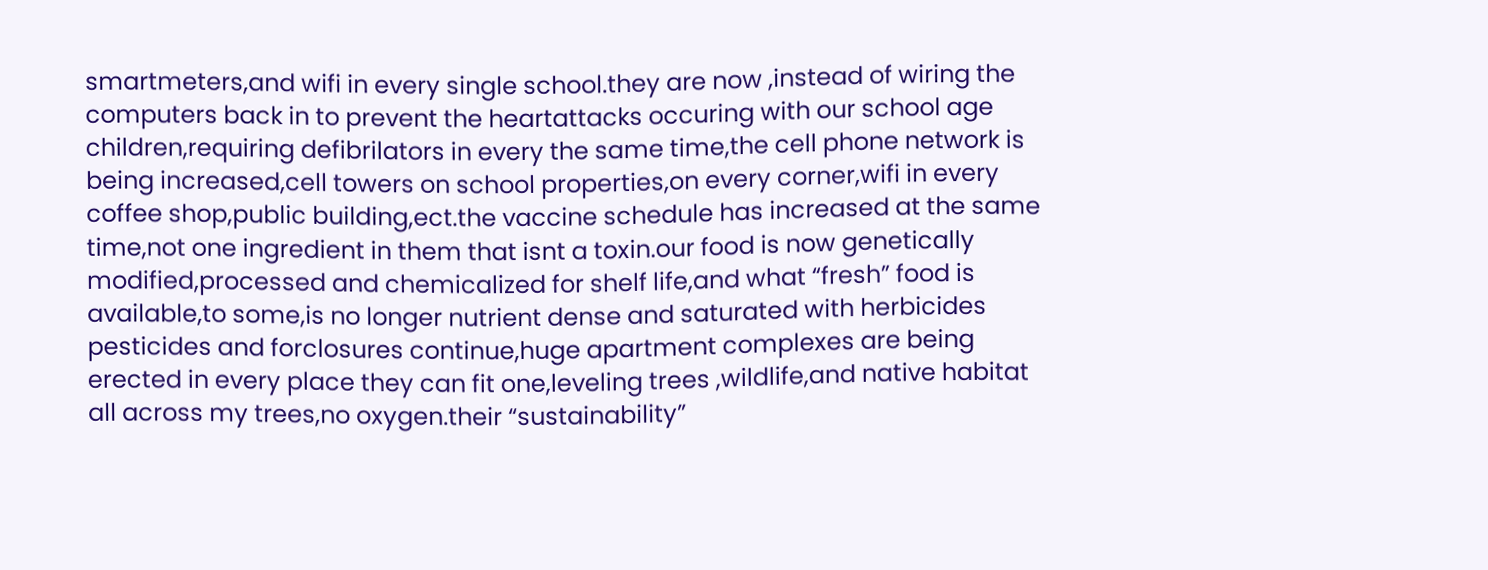smartmeters,and wifi in every single school.they are now ,instead of wiring the computers back in to prevent the heartattacks occuring with our school age children,requiring defibrilators in every the same time,the cell phone network is being increased,cell towers on school properties,on every corner,wifi in every coffee shop,public building,ect.the vaccine schedule has increased at the same time,not one ingredient in them that isnt a toxin.our food is now genetically modified,processed and chemicalized for shelf life,and what “fresh” food is available,to some,is no longer nutrient dense and saturated with herbicides pesticides and forclosures continue,huge apartment complexes are being erected in every place they can fit one,leveling trees ,wildlife,and native habitat all across my trees,no oxygen.their “sustainability”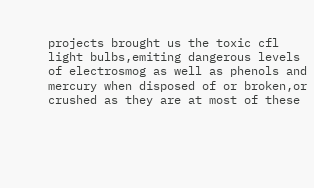projects brought us the toxic cfl light bulbs,emiting dangerous levels of electrosmog as well as phenols and mercury when disposed of or broken,or crushed as they are at most of these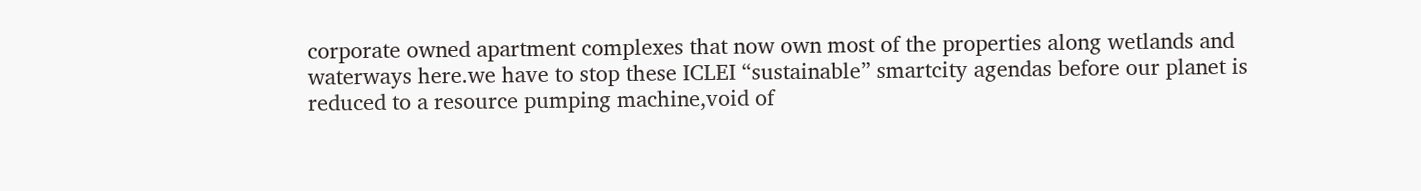corporate owned apartment complexes that now own most of the properties along wetlands and waterways here.we have to stop these ICLEI “sustainable” smartcity agendas before our planet is reduced to a resource pumping machine,void of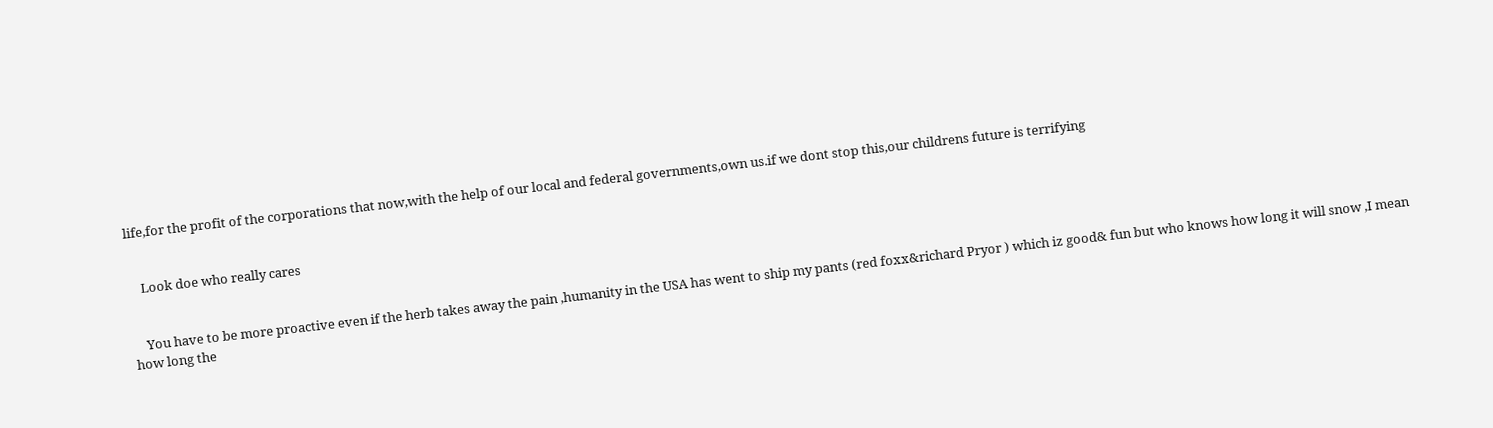life,for the profit of the corporations that now,with the help of our local and federal governments,own us.if we dont stop this,our childrens future is terrifying


    Look doe who really cares


    You have to be more proactive even if the herb takes away the pain ,humanity in the USA has went to ship my pants (red foxx&richard Pryor ) which iz good& fun but who knows how long it will snow ,I mean how long the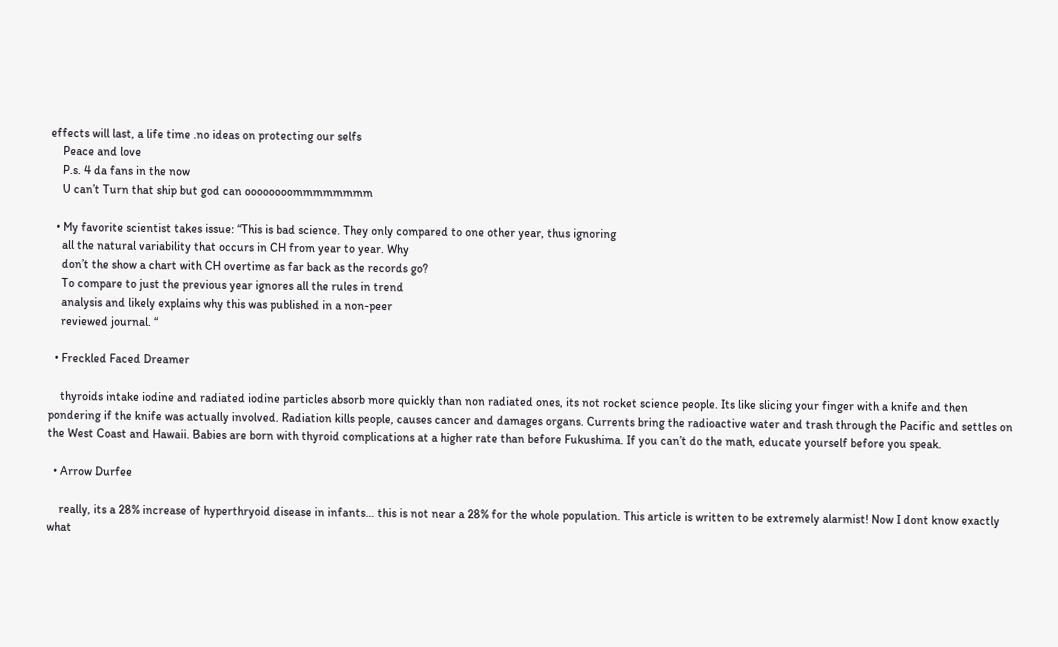effects will last, a life time .no ideas on protecting our selfs
    Peace and love
    P.s. 4 da fans in the now
    U can’t Turn that ship but god can oooooooommmmmmmm

  • My favorite scientist takes issue: “This is bad science. They only compared to one other year, thus ignoring
    all the natural variability that occurs in CH from year to year. Why
    don’t the show a chart with CH overtime as far back as the records go?
    To compare to just the previous year ignores all the rules in trend
    analysis and likely explains why this was published in a non-peer
    reviewed journal. “

  • Freckled Faced Dreamer

    thyroids intake iodine and radiated iodine particles absorb more quickly than non radiated ones, its not rocket science people. Its like slicing your finger with a knife and then pondering if the knife was actually involved. Radiation kills people, causes cancer and damages organs. Currents bring the radioactive water and trash through the Pacific and settles on the West Coast and Hawaii. Babies are born with thyroid complications at a higher rate than before Fukushima. If you can’t do the math, educate yourself before you speak.

  • Arrow Durfee

    really, its a 28% increase of hyperthryoid disease in infants… this is not near a 28% for the whole population. This article is written to be extremely alarmist! Now I dont know exactly what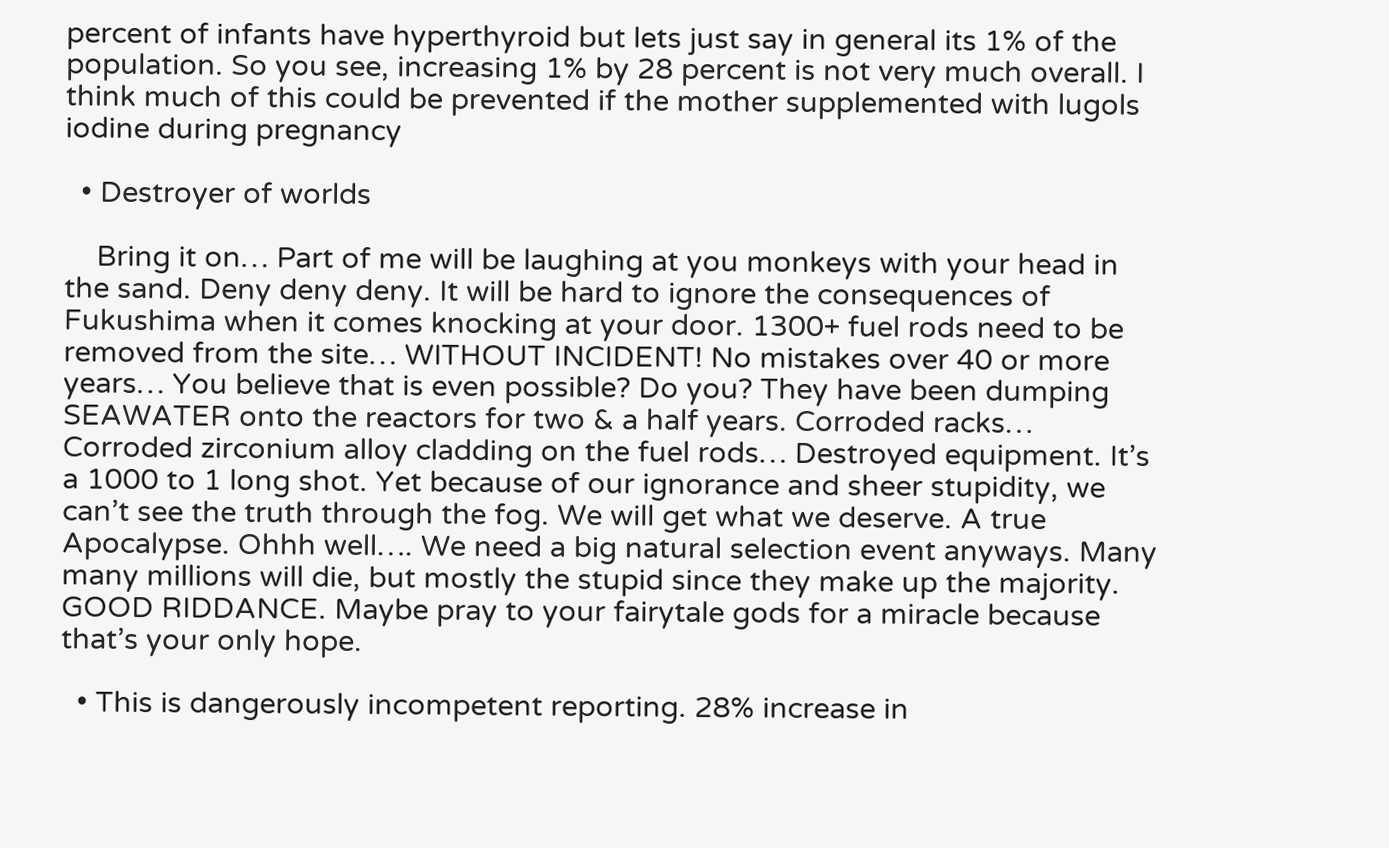percent of infants have hyperthyroid but lets just say in general its 1% of the population. So you see, increasing 1% by 28 percent is not very much overall. I think much of this could be prevented if the mother supplemented with lugols iodine during pregnancy

  • Destroyer of worlds

    Bring it on… Part of me will be laughing at you monkeys with your head in the sand. Deny deny deny. It will be hard to ignore the consequences of Fukushima when it comes knocking at your door. 1300+ fuel rods need to be removed from the site… WITHOUT INCIDENT! No mistakes over 40 or more years… You believe that is even possible? Do you? They have been dumping SEAWATER onto the reactors for two & a half years. Corroded racks… Corroded zirconium alloy cladding on the fuel rods… Destroyed equipment. It’s a 1000 to 1 long shot. Yet because of our ignorance and sheer stupidity, we can’t see the truth through the fog. We will get what we deserve. A true Apocalypse. Ohhh well…. We need a big natural selection event anyways. Many many millions will die, but mostly the stupid since they make up the majority. GOOD RIDDANCE. Maybe pray to your fairytale gods for a miracle because that’s your only hope.

  • This is dangerously incompetent reporting. 28% increase in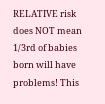RELATIVE risk does NOT mean 1/3rd of babies born will have problems! This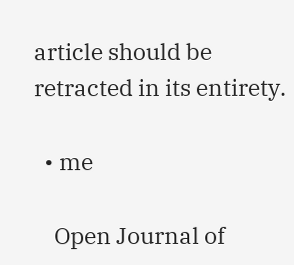article should be retracted in its entirety.

  • me

    Open Journal of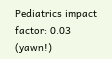Pediatrics impact factor: 0.03 (yawn!)